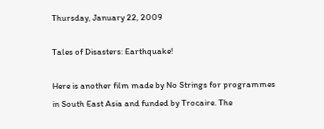Thursday, January 22, 2009

Tales of Disasters: Earthquake!

Here is another film made by No Strings for programmes in South East Asia and funded by Trocaire. The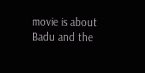movie is about Badu and the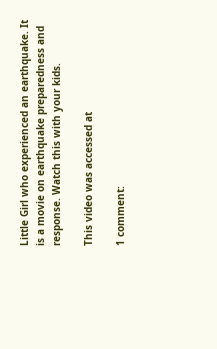Little Girl who experienced an earthquake. It is a movie on earthquake preparedness and response. Watch this with your kids.

This video was accessed at

1 comment: